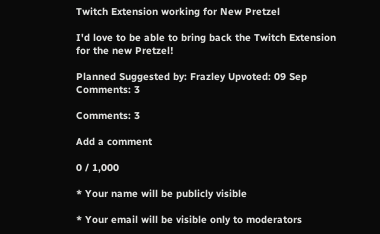Twitch Extension working for New Pretzel

I'd love to be able to bring back the Twitch Extension for the new Pretzel!

Planned Suggested by: Frazley Upvoted: 09 Sep Comments: 3

Comments: 3

Add a comment

0 / 1,000

* Your name will be publicly visible

* Your email will be visible only to moderators